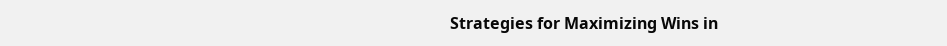Strategies for Maximizing Wins in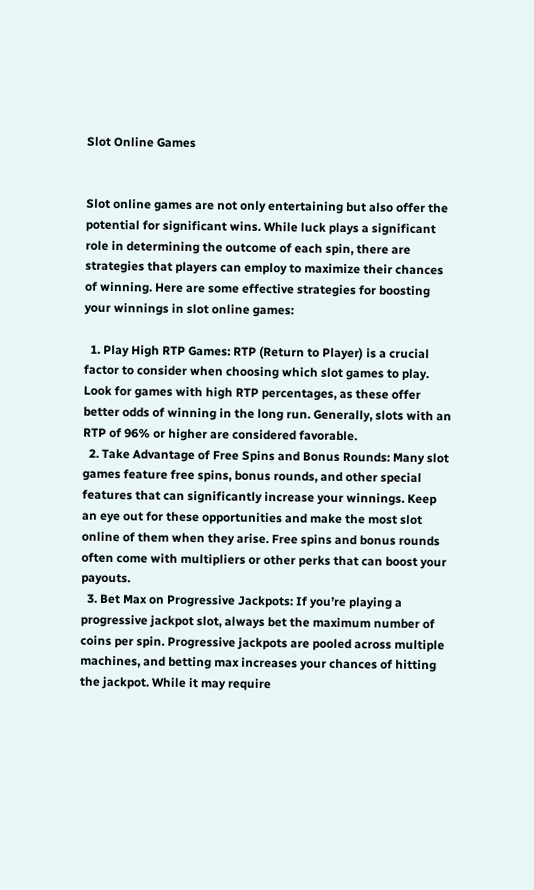Slot Online Games


Slot online games are not only entertaining but also offer the potential for significant wins. While luck plays a significant role in determining the outcome of each spin, there are strategies that players can employ to maximize their chances of winning. Here are some effective strategies for boosting your winnings in slot online games:

  1. Play High RTP Games: RTP (Return to Player) is a crucial factor to consider when choosing which slot games to play. Look for games with high RTP percentages, as these offer better odds of winning in the long run. Generally, slots with an RTP of 96% or higher are considered favorable.
  2. Take Advantage of Free Spins and Bonus Rounds: Many slot games feature free spins, bonus rounds, and other special features that can significantly increase your winnings. Keep an eye out for these opportunities and make the most slot online of them when they arise. Free spins and bonus rounds often come with multipliers or other perks that can boost your payouts.
  3. Bet Max on Progressive Jackpots: If you’re playing a progressive jackpot slot, always bet the maximum number of coins per spin. Progressive jackpots are pooled across multiple machines, and betting max increases your chances of hitting the jackpot. While it may require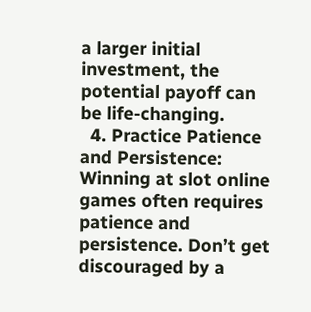a larger initial investment, the potential payoff can be life-changing.
  4. Practice Patience and Persistence: Winning at slot online games often requires patience and persistence. Don’t get discouraged by a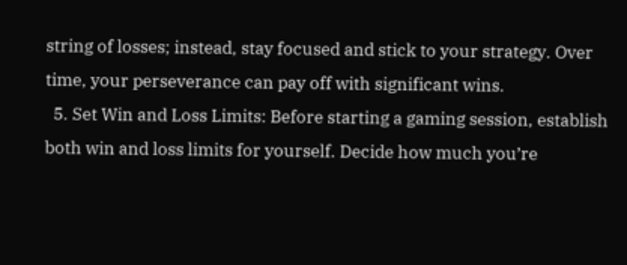string of losses; instead, stay focused and stick to your strategy. Over time, your perseverance can pay off with significant wins.
  5. Set Win and Loss Limits: Before starting a gaming session, establish both win and loss limits for yourself. Decide how much you’re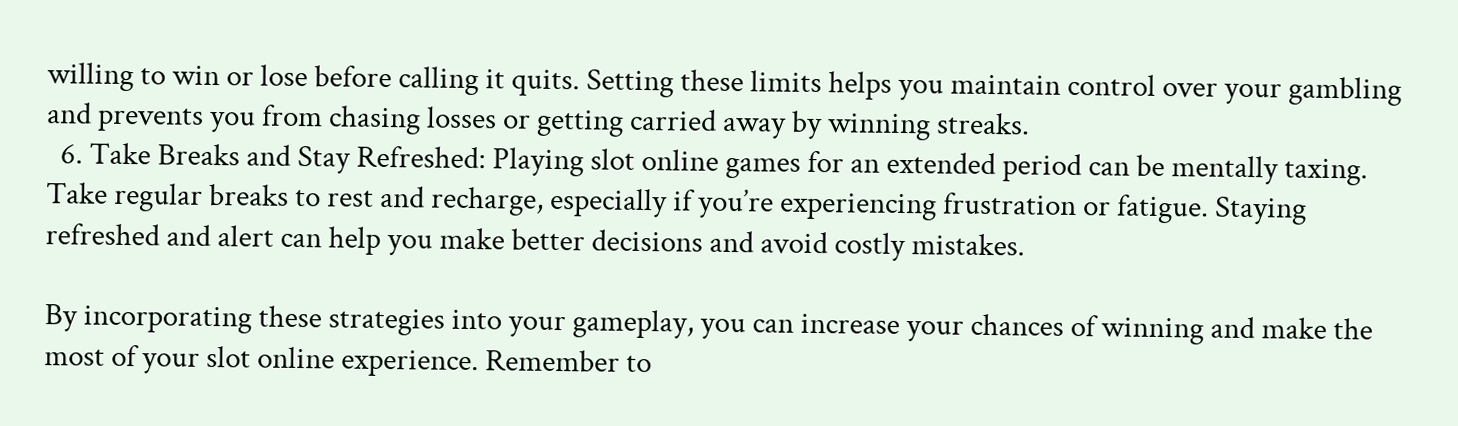willing to win or lose before calling it quits. Setting these limits helps you maintain control over your gambling and prevents you from chasing losses or getting carried away by winning streaks.
  6. Take Breaks and Stay Refreshed: Playing slot online games for an extended period can be mentally taxing. Take regular breaks to rest and recharge, especially if you’re experiencing frustration or fatigue. Staying refreshed and alert can help you make better decisions and avoid costly mistakes.

By incorporating these strategies into your gameplay, you can increase your chances of winning and make the most of your slot online experience. Remember to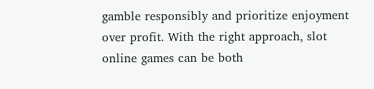gamble responsibly and prioritize enjoyment over profit. With the right approach, slot online games can be both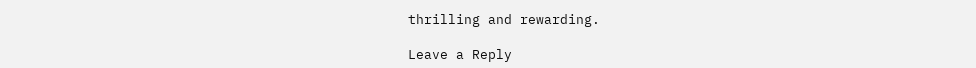thrilling and rewarding.

Leave a Reply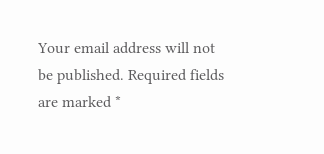Your email address will not be published. Required fields are marked *